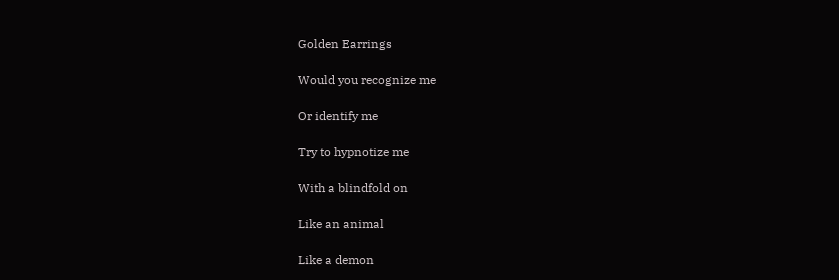Golden Earrings

Would you recognize me

Or identify me

Try to hypnotize me

With a blindfold on

Like an animal

Like a demon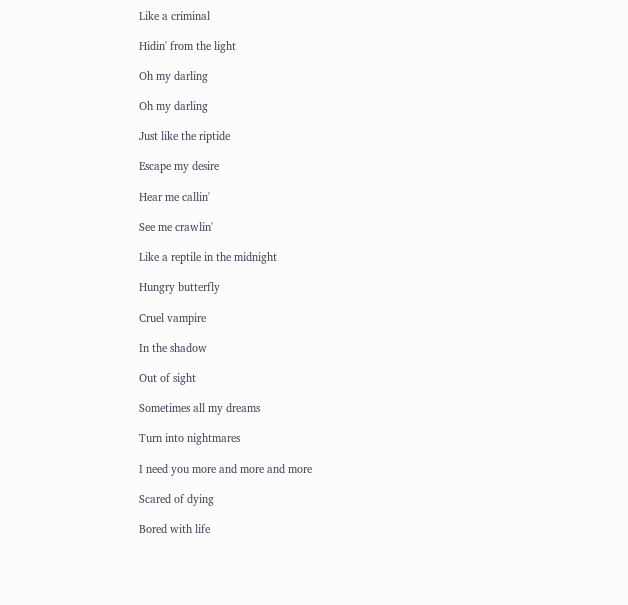Like a criminal

Hidin' from the light

Oh my darling

Oh my darling

Just like the riptide

Escape my desire

Hear me callin'

See me crawlin'

Like a reptile in the midnight

Hungry butterfly

Cruel vampire

In the shadow

Out of sight

Sometimes all my dreams

Turn into nightmares

I need you more and more and more

Scared of dying

Bored with life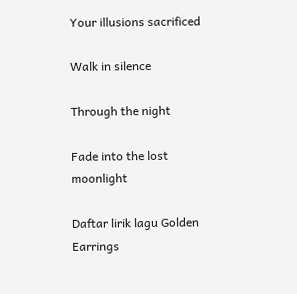Your illusions sacrificed

Walk in silence

Through the night

Fade into the lost moonlight

Daftar lirik lagu Golden Earrings